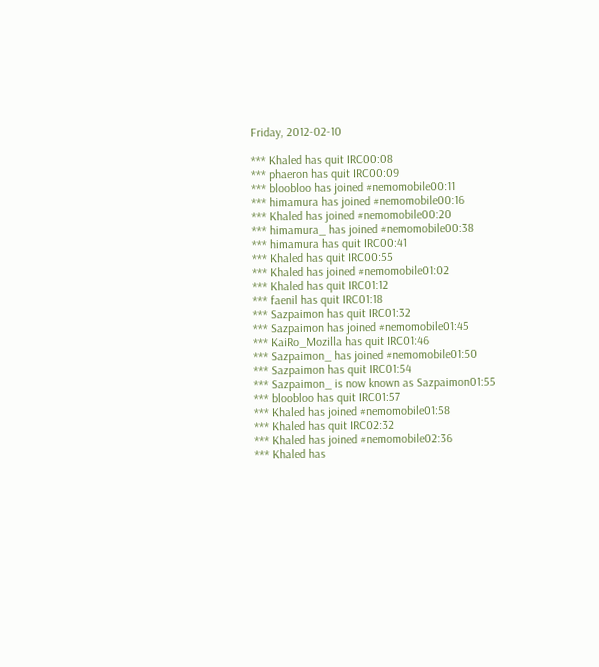Friday, 2012-02-10

*** Khaled has quit IRC00:08
*** phaeron has quit IRC00:09
*** bloobloo has joined #nemomobile00:11
*** himamura has joined #nemomobile00:16
*** Khaled has joined #nemomobile00:20
*** himamura_ has joined #nemomobile00:38
*** himamura has quit IRC00:41
*** Khaled has quit IRC00:55
*** Khaled has joined #nemomobile01:02
*** Khaled has quit IRC01:12
*** faenil has quit IRC01:18
*** Sazpaimon has quit IRC01:32
*** Sazpaimon has joined #nemomobile01:45
*** KaiRo_Mozilla has quit IRC01:46
*** Sazpaimon_ has joined #nemomobile01:50
*** Sazpaimon has quit IRC01:54
*** Sazpaimon_ is now known as Sazpaimon01:55
*** bloobloo has quit IRC01:57
*** Khaled has joined #nemomobile01:58
*** Khaled has quit IRC02:32
*** Khaled has joined #nemomobile02:36
*** Khaled has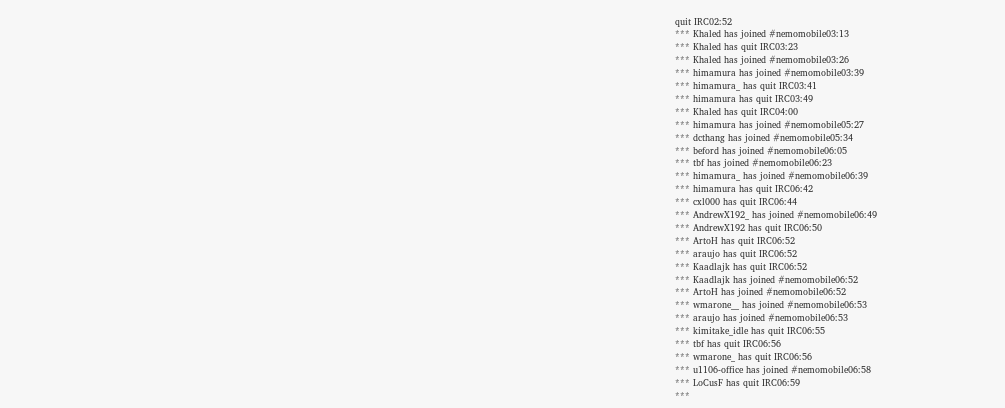quit IRC02:52
*** Khaled has joined #nemomobile03:13
*** Khaled has quit IRC03:23
*** Khaled has joined #nemomobile03:26
*** himamura has joined #nemomobile03:39
*** himamura_ has quit IRC03:41
*** himamura has quit IRC03:49
*** Khaled has quit IRC04:00
*** himamura has joined #nemomobile05:27
*** dcthang has joined #nemomobile05:34
*** beford has joined #nemomobile06:05
*** tbf has joined #nemomobile06:23
*** himamura_ has joined #nemomobile06:39
*** himamura has quit IRC06:42
*** cxl000 has quit IRC06:44
*** AndrewX192_ has joined #nemomobile06:49
*** AndrewX192 has quit IRC06:50
*** ArtoH has quit IRC06:52
*** araujo has quit IRC06:52
*** Kaadlajk has quit IRC06:52
*** Kaadlajk has joined #nemomobile06:52
*** ArtoH has joined #nemomobile06:52
*** wmarone__ has joined #nemomobile06:53
*** araujo has joined #nemomobile06:53
*** kimitake_idle has quit IRC06:55
*** tbf has quit IRC06:56
*** wmarone_ has quit IRC06:56
*** u1106-office has joined #nemomobile06:58
*** LoCusF has quit IRC06:59
***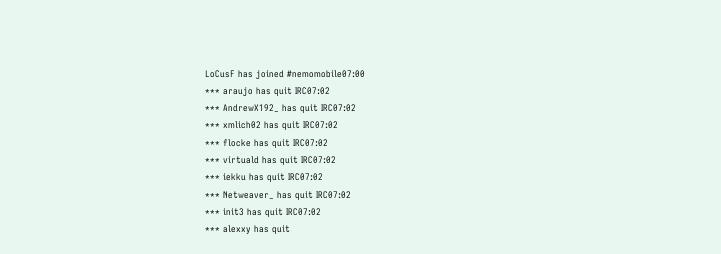LoCusF has joined #nemomobile07:00
*** araujo has quit IRC07:02
*** AndrewX192_ has quit IRC07:02
*** xmlich02 has quit IRC07:02
*** flocke has quit IRC07:02
*** virtuald has quit IRC07:02
*** iekku has quit IRC07:02
*** Netweaver_ has quit IRC07:02
*** init3 has quit IRC07:02
*** alexxy has quit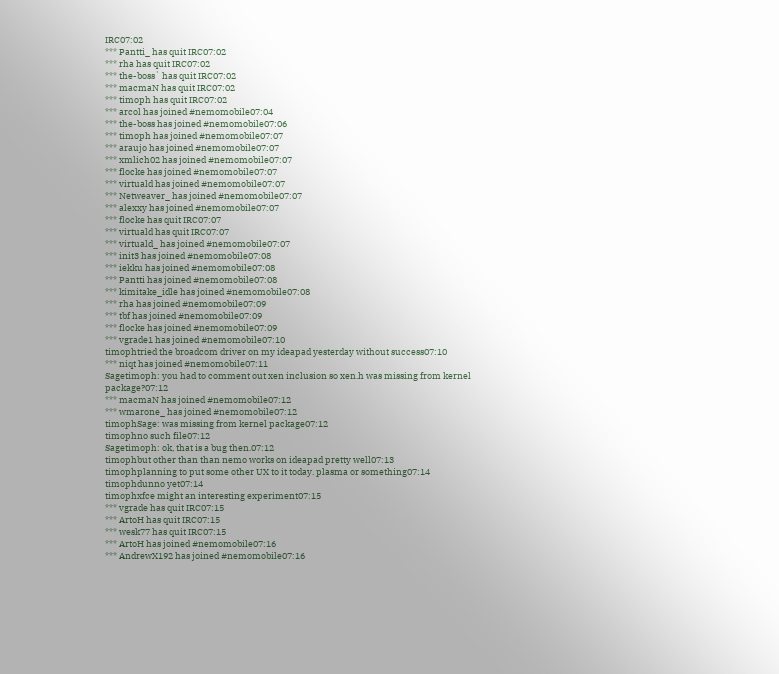IRC07:02
*** Pantti_ has quit IRC07:02
*** rha has quit IRC07:02
*** the-boss` has quit IRC07:02
*** macmaN has quit IRC07:02
*** timoph has quit IRC07:02
*** arcol has joined #nemomobile07:04
*** the-boss has joined #nemomobile07:06
*** timoph has joined #nemomobile07:07
*** araujo has joined #nemomobile07:07
*** xmlich02 has joined #nemomobile07:07
*** flocke has joined #nemomobile07:07
*** virtuald has joined #nemomobile07:07
*** Netweaver_ has joined #nemomobile07:07
*** alexxy has joined #nemomobile07:07
*** flocke has quit IRC07:07
*** virtuald has quit IRC07:07
*** virtuald_ has joined #nemomobile07:07
*** init3 has joined #nemomobile07:08
*** iekku has joined #nemomobile07:08
*** Pantti has joined #nemomobile07:08
*** kimitake_idle has joined #nemomobile07:08
*** rha has joined #nemomobile07:09
*** tbf has joined #nemomobile07:09
*** flocke has joined #nemomobile07:09
*** vgrade1 has joined #nemomobile07:10
timophtried the broadcom driver on my ideapad yesterday without success07:10
*** niqt has joined #nemomobile07:11
Sagetimoph: you had to comment out xen inclusion so xen.h was missing from kernel package?07:12
*** macmaN has joined #nemomobile07:12
*** wmarone_ has joined #nemomobile07:12
timophSage: was missing from kernel package07:12
timophno such file07:12
Sagetimoph: ok, that is a bug then.07:12
timophbut other than than nemo works on ideapad pretty well07:13
timophplanning to put some other UX to it today. plasma or something07:14
timophdunno yet07:14
timophxfce might an interesting experiment07:15
*** vgrade has quit IRC07:15
*** ArtoH has quit IRC07:15
*** wesk77 has quit IRC07:15
*** ArtoH has joined #nemomobile07:16
*** AndrewX192 has joined #nemomobile07:16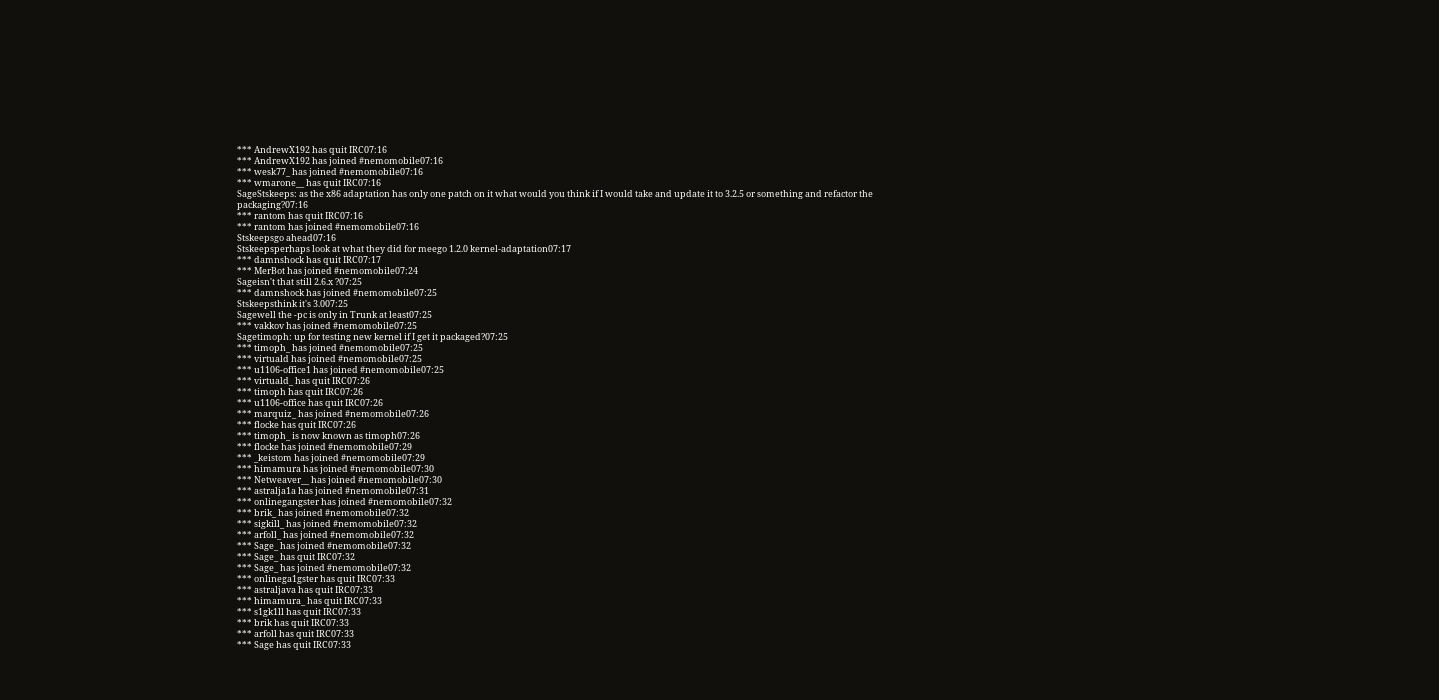*** AndrewX192 has quit IRC07:16
*** AndrewX192 has joined #nemomobile07:16
*** wesk77_ has joined #nemomobile07:16
*** wmarone__ has quit IRC07:16
SageStskeeps: as the x86 adaptation has only one patch on it what would you think if I would take and update it to 3.2.5 or something and refactor the packaging?07:16
*** rantom has quit IRC07:16
*** rantom has joined #nemomobile07:16
Stskeepsgo ahead07:16
Stskeepsperhaps look at what they did for meego 1.2.0 kernel-adaptation07:17
*** damnshock has quit IRC07:17
*** MerBot has joined #nemomobile07:24
Sageisn't that still 2.6.x ?07:25
*** damnshock has joined #nemomobile07:25
Stskeepsthink it's 3.007:25
Sagewell the -pc is only in Trunk at least07:25
*** vakkov has joined #nemomobile07:25
Sagetimoph: up for testing new kernel if I get it packaged?07:25
*** timoph_ has joined #nemomobile07:25
*** virtuald has joined #nemomobile07:25
*** u1106-office1 has joined #nemomobile07:25
*** virtuald_ has quit IRC07:26
*** timoph has quit IRC07:26
*** u1106-office has quit IRC07:26
*** marquiz_ has joined #nemomobile07:26
*** flocke has quit IRC07:26
*** timoph_ is now known as timoph07:26
*** flocke has joined #nemomobile07:29
*** _keistom has joined #nemomobile07:29
*** himamura has joined #nemomobile07:30
*** Netweaver__ has joined #nemomobile07:30
*** astralja1a has joined #nemomobile07:31
*** onlinegangster has joined #nemomobile07:32
*** brik_ has joined #nemomobile07:32
*** sigkill_ has joined #nemomobile07:32
*** arfoll_ has joined #nemomobile07:32
*** Sage_ has joined #nemomobile07:32
*** Sage_ has quit IRC07:32
*** Sage_ has joined #nemomobile07:32
*** onlinega1gster has quit IRC07:33
*** astraljava has quit IRC07:33
*** himamura_ has quit IRC07:33
*** s1gk1ll has quit IRC07:33
*** brik has quit IRC07:33
*** arfoll has quit IRC07:33
*** Sage has quit IRC07:33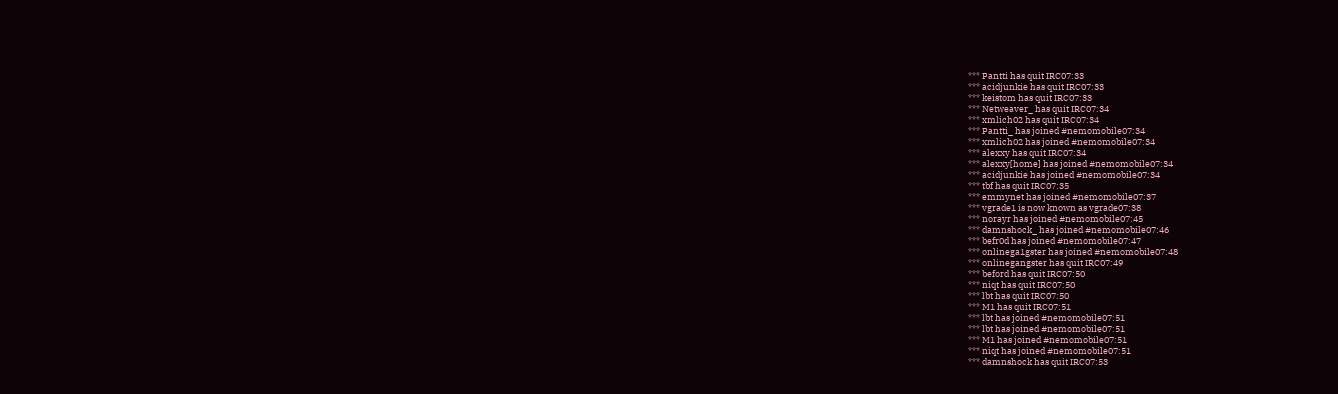*** Pantti has quit IRC07:33
*** acidjunkie has quit IRC07:33
*** keistom has quit IRC07:33
*** Netweaver_ has quit IRC07:34
*** xmlich02 has quit IRC07:34
*** Pantti_ has joined #nemomobile07:34
*** xmlich02 has joined #nemomobile07:34
*** alexxy has quit IRC07:34
*** alexxy[home] has joined #nemomobile07:34
*** acidjunkie has joined #nemomobile07:34
*** tbf has quit IRC07:35
*** emmynet has joined #nemomobile07:37
*** vgrade1 is now known as vgrade07:38
*** norayr has joined #nemomobile07:45
*** damnshock_ has joined #nemomobile07:46
*** befr0d has joined #nemomobile07:47
*** onlinega1gster has joined #nemomobile07:48
*** onlinegangster has quit IRC07:49
*** beford has quit IRC07:50
*** niqt has quit IRC07:50
*** lbt has quit IRC07:50
*** M1 has quit IRC07:51
*** lbt has joined #nemomobile07:51
*** lbt has joined #nemomobile07:51
*** M1 has joined #nemomobile07:51
*** niqt has joined #nemomobile07:51
*** damnshock has quit IRC07:53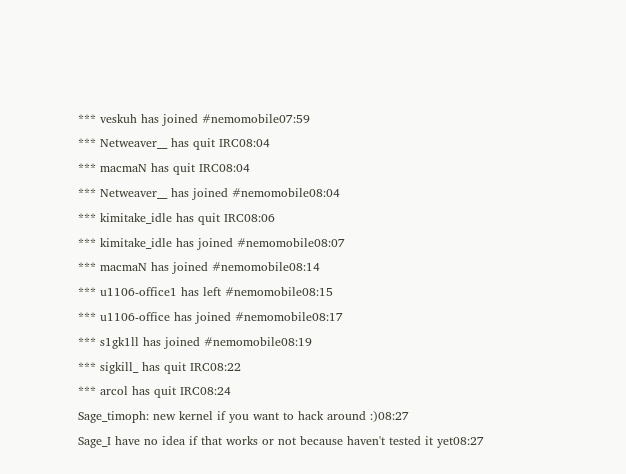*** veskuh has joined #nemomobile07:59
*** Netweaver__ has quit IRC08:04
*** macmaN has quit IRC08:04
*** Netweaver__ has joined #nemomobile08:04
*** kimitake_idle has quit IRC08:06
*** kimitake_idle has joined #nemomobile08:07
*** macmaN has joined #nemomobile08:14
*** u1106-office1 has left #nemomobile08:15
*** u1106-office has joined #nemomobile08:17
*** s1gk1ll has joined #nemomobile08:19
*** sigkill_ has quit IRC08:22
*** arcol has quit IRC08:24
Sage_timoph: new kernel if you want to hack around :)08:27
Sage_I have no idea if that works or not because haven't tested it yet08:27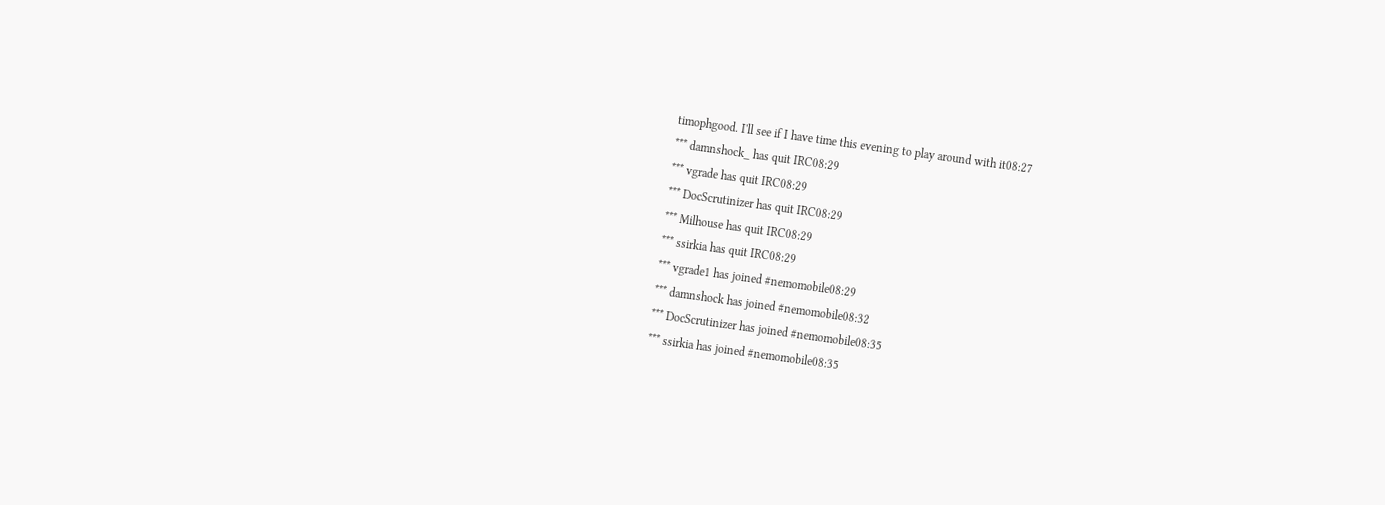timophgood. I'll see if I have time this evening to play around with it08:27
*** damnshock_ has quit IRC08:29
*** vgrade has quit IRC08:29
*** DocScrutinizer has quit IRC08:29
*** Milhouse has quit IRC08:29
*** ssirkia has quit IRC08:29
*** vgrade1 has joined #nemomobile08:29
*** damnshock has joined #nemomobile08:32
*** DocScrutinizer has joined #nemomobile08:35
*** ssirkia has joined #nemomobile08:35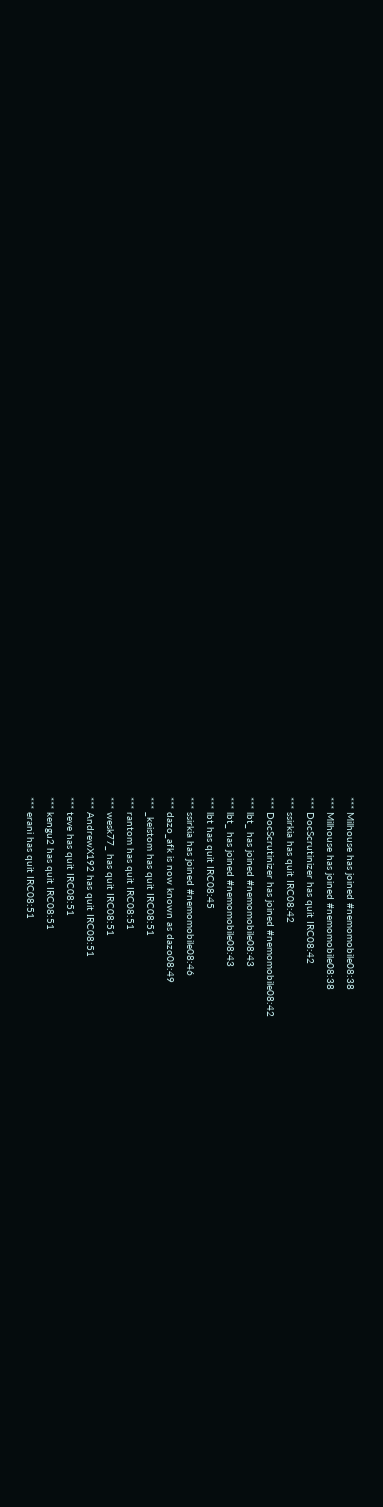*** Milhouse has joined #nemomobile08:38
*** Milhouse has joined #nemomobile08:38
*** DocScrutinizer has quit IRC08:42
*** ssirkia has quit IRC08:42
*** DocScrutinizer has joined #nemomobile08:42
*** lbt_ has joined #nemomobile08:43
*** lbt_ has joined #nemomobile08:43
*** lbt has quit IRC08:45
*** ssirkia has joined #nemomobile08:46
*** dazo_afk is now known as dazo08:49
*** _keistom has quit IRC08:51
*** rantom has quit IRC08:51
*** wesk77_ has quit IRC08:51
*** AndrewX192 has quit IRC08:51
*** teve has quit IRC08:51
*** kengu2 has quit IRC08:51
*** erani has quit IRC08:51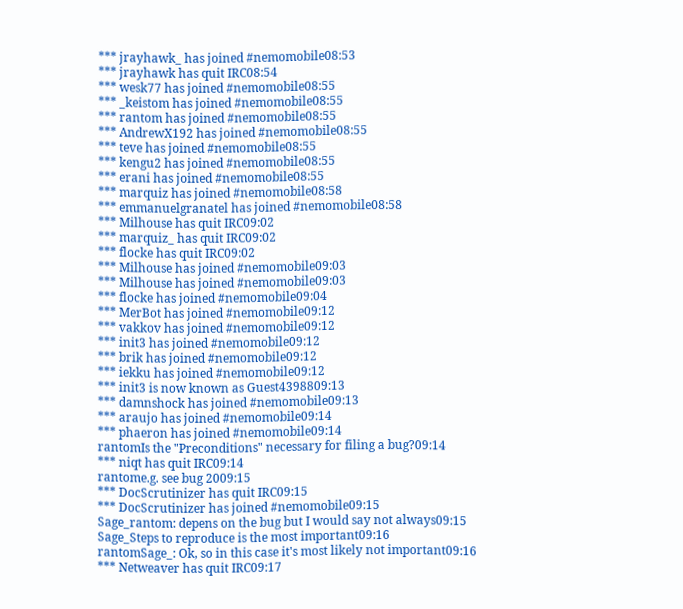*** jrayhawk_ has joined #nemomobile08:53
*** jrayhawk has quit IRC08:54
*** wesk77 has joined #nemomobile08:55
*** _keistom has joined #nemomobile08:55
*** rantom has joined #nemomobile08:55
*** AndrewX192 has joined #nemomobile08:55
*** teve has joined #nemomobile08:55
*** kengu2 has joined #nemomobile08:55
*** erani has joined #nemomobile08:55
*** marquiz has joined #nemomobile08:58
*** emmanuelgranatel has joined #nemomobile08:58
*** Milhouse has quit IRC09:02
*** marquiz_ has quit IRC09:02
*** flocke has quit IRC09:02
*** Milhouse has joined #nemomobile09:03
*** Milhouse has joined #nemomobile09:03
*** flocke has joined #nemomobile09:04
*** MerBot has joined #nemomobile09:12
*** vakkov has joined #nemomobile09:12
*** init3 has joined #nemomobile09:12
*** brik has joined #nemomobile09:12
*** iekku has joined #nemomobile09:12
*** init3 is now known as Guest4398809:13
*** damnshock has joined #nemomobile09:13
*** araujo has joined #nemomobile09:14
*** phaeron has joined #nemomobile09:14
rantomIs the "Preconditions" necessary for filing a bug?09:14
*** niqt has quit IRC09:14
rantome.g. see bug 2009:15
*** DocScrutinizer has quit IRC09:15
*** DocScrutinizer has joined #nemomobile09:15
Sage_rantom: depens on the bug but I would say not always09:15
Sage_Steps to reproduce is the most important09:16
rantomSage_: Ok, so in this case it's most likely not important09:16
*** Netweaver has quit IRC09:17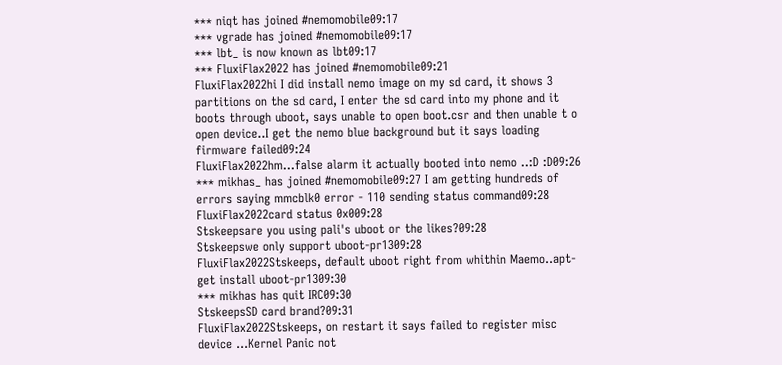*** niqt has joined #nemomobile09:17
*** vgrade has joined #nemomobile09:17
*** lbt_ is now known as lbt09:17
*** FluxiFlax2022 has joined #nemomobile09:21
FluxiFlax2022hi I did install nemo image on my sd card, it shows 3 partitions on the sd card, I enter the sd card into my phone and it boots through uboot, says unable to open boot.csr and then unable t o open device..I get the nemo blue background but it says loading firmware failed09:24
FluxiFlax2022hm...false alarm it actually booted into nemo ..:D :D09:26
*** mikhas_ has joined #nemomobile09:27 I am getting hundreds of errors saying mmcblk0 error - 110 sending status command09:28
FluxiFlax2022card status 0x009:28
Stskeepsare you using pali's uboot or the likes?09:28
Stskeepswe only support uboot-pr1309:28
FluxiFlax2022Stskeeps, default uboot right from whithin Maemo..apt-get install uboot-pr1309:30
*** mikhas has quit IRC09:30
StskeepsSD card brand?09:31
FluxiFlax2022Stskeeps, on restart it says failed to register misc device ...Kernel Panic not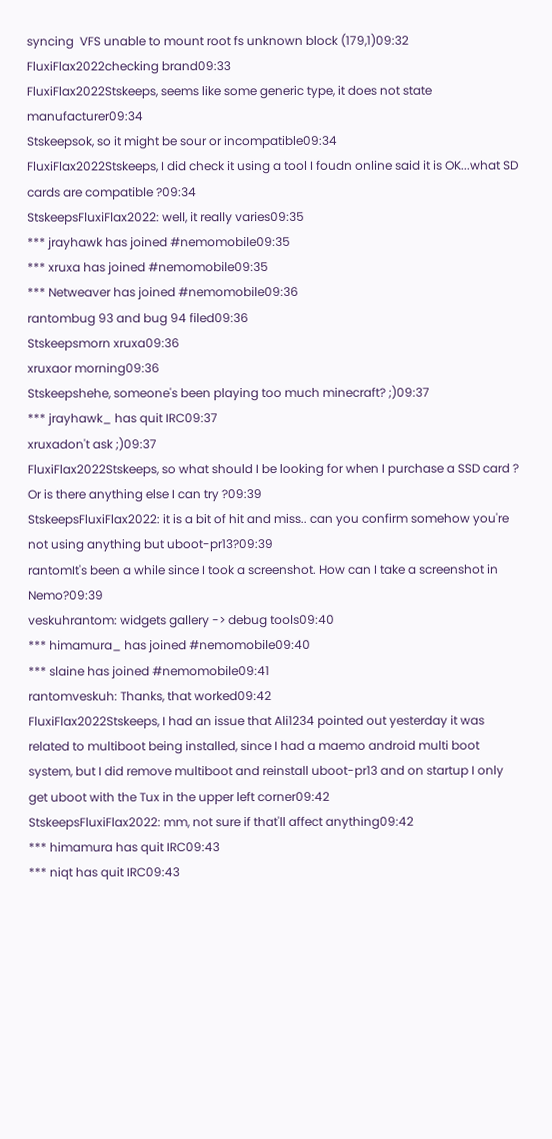syncing  VFS unable to mount root fs unknown block (179,1)09:32
FluxiFlax2022checking brand09:33
FluxiFlax2022Stskeeps, seems like some generic type, it does not state manufacturer09:34
Stskeepsok, so it might be sour or incompatible09:34
FluxiFlax2022Stskeeps, I did check it using a tool I foudn online said it is OK...what SD cards are compatible ?09:34
StskeepsFluxiFlax2022: well, it really varies09:35
*** jrayhawk has joined #nemomobile09:35
*** xruxa has joined #nemomobile09:35
*** Netweaver has joined #nemomobile09:36
rantombug 93 and bug 94 filed09:36
Stskeepsmorn xruxa09:36
xruxaor morning09:36
Stskeepshehe, someone's been playing too much minecraft? ;)09:37
*** jrayhawk_ has quit IRC09:37
xruxadon't ask ;)09:37
FluxiFlax2022Stskeeps, so what should I be looking for when I purchase a SSD card ? Or is there anything else I can try ?09:39
StskeepsFluxiFlax2022: it is a bit of hit and miss.. can you confirm somehow you're not using anything but uboot-pr13?09:39
rantomIt's been a while since I took a screenshot. How can I take a screenshot in Nemo?09:39
veskuhrantom: widgets gallery -> debug tools09:40
*** himamura_ has joined #nemomobile09:40
*** slaine has joined #nemomobile09:41
rantomveskuh: Thanks, that worked09:42
FluxiFlax2022Stskeeps, I had an issue that Ali1234 pointed out yesterday it was related to multiboot being installed, since I had a maemo android multi boot system, but I did remove multiboot and reinstall uboot-pr13 and on startup I only get uboot with the Tux in the upper left corner09:42
StskeepsFluxiFlax2022: mm, not sure if that'll affect anything09:42
*** himamura has quit IRC09:43
*** niqt has quit IRC09:43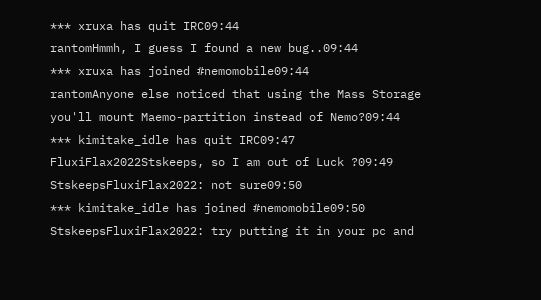*** xruxa has quit IRC09:44
rantomHmmh, I guess I found a new bug..09:44
*** xruxa has joined #nemomobile09:44
rantomAnyone else noticed that using the Mass Storage you'll mount Maemo-partition instead of Nemo?09:44
*** kimitake_idle has quit IRC09:47
FluxiFlax2022Stskeeps, so I am out of Luck ?09:49
StskeepsFluxiFlax2022: not sure09:50
*** kimitake_idle has joined #nemomobile09:50
StskeepsFluxiFlax2022: try putting it in your pc and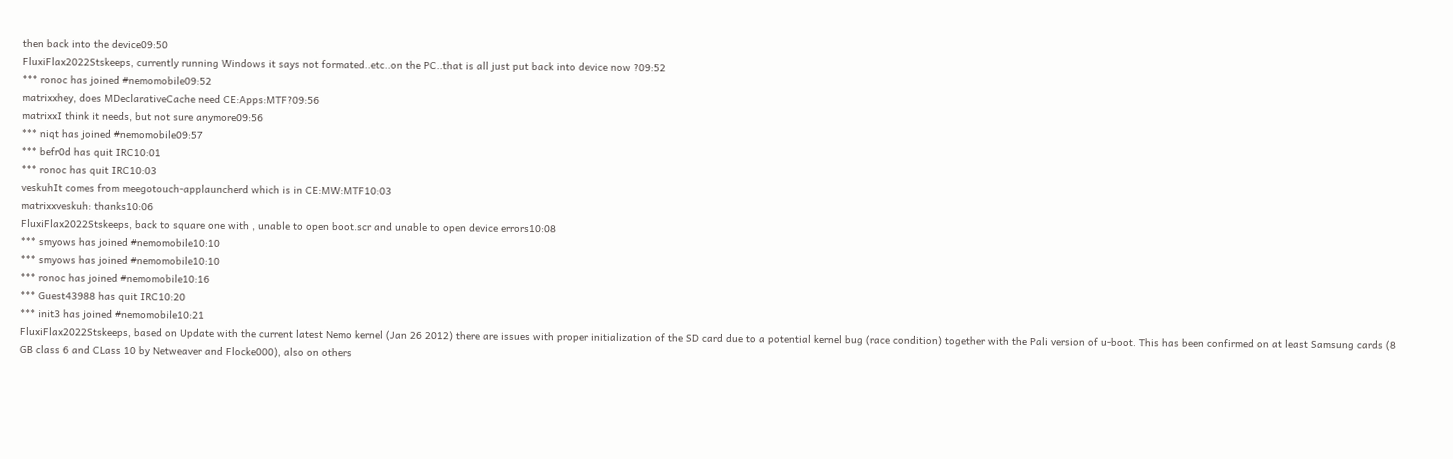then back into the device09:50
FluxiFlax2022Stskeeps, currently running Windows it says not formated..etc..on the PC..that is all just put back into device now ?09:52
*** ronoc has joined #nemomobile09:52
matrixxhey, does MDeclarativeCache need CE:Apps:MTF?09:56
matrixxI think it needs, but not sure anymore09:56
*** niqt has joined #nemomobile09:57
*** befr0d has quit IRC10:01
*** ronoc has quit IRC10:03
veskuhIt comes from meegotouch-applauncherd which is in CE:MW:MTF10:03
matrixxveskuh: thanks10:06
FluxiFlax2022Stskeeps, back to square one with , unable to open boot.scr and unable to open device errors10:08
*** smyows has joined #nemomobile10:10
*** smyows has joined #nemomobile10:10
*** ronoc has joined #nemomobile10:16
*** Guest43988 has quit IRC10:20
*** init3 has joined #nemomobile10:21
FluxiFlax2022Stskeeps, based on Update with the current latest Nemo kernel (Jan 26 2012) there are issues with proper initialization of the SD card due to a potential kernel bug (race condition) together with the Pali version of u-boot. This has been confirmed on at least Samsung cards (8 GB class 6 and CLass 10 by Netweaver and Flocke000), also on others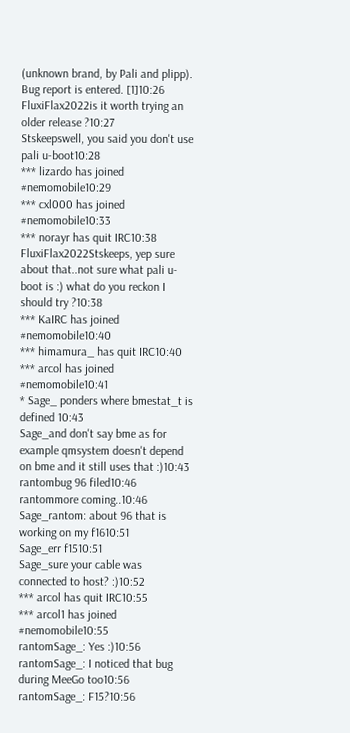(unknown brand, by Pali and plipp). Bug report is entered. [1]10:26
FluxiFlax2022is it worth trying an older release ?10:27
Stskeepswell, you said you don't use pali u-boot10:28
*** lizardo has joined #nemomobile10:29
*** cxl000 has joined #nemomobile10:33
*** norayr has quit IRC10:38
FluxiFlax2022Stskeeps, yep sure about that..not sure what pali u-boot is :) what do you reckon I should try ?10:38
*** KaIRC has joined #nemomobile10:40
*** himamura_ has quit IRC10:40
*** arcol has joined #nemomobile10:41
* Sage_ ponders where bmestat_t is defined 10:43
Sage_and don't say bme as for example qmsystem doesn't depend on bme and it still uses that :)10:43
rantombug 96 filed10:46
rantommore coming..10:46
Sage_rantom: about 96 that is working on my f1610:51
Sage_err f1510:51
Sage_sure your cable was connected to host? :)10:52
*** arcol has quit IRC10:55
*** arcol1 has joined #nemomobile10:55
rantomSage_: Yes :)10:56
rantomSage_: I noticed that bug during MeeGo too10:56
rantomSage_: F15?10:56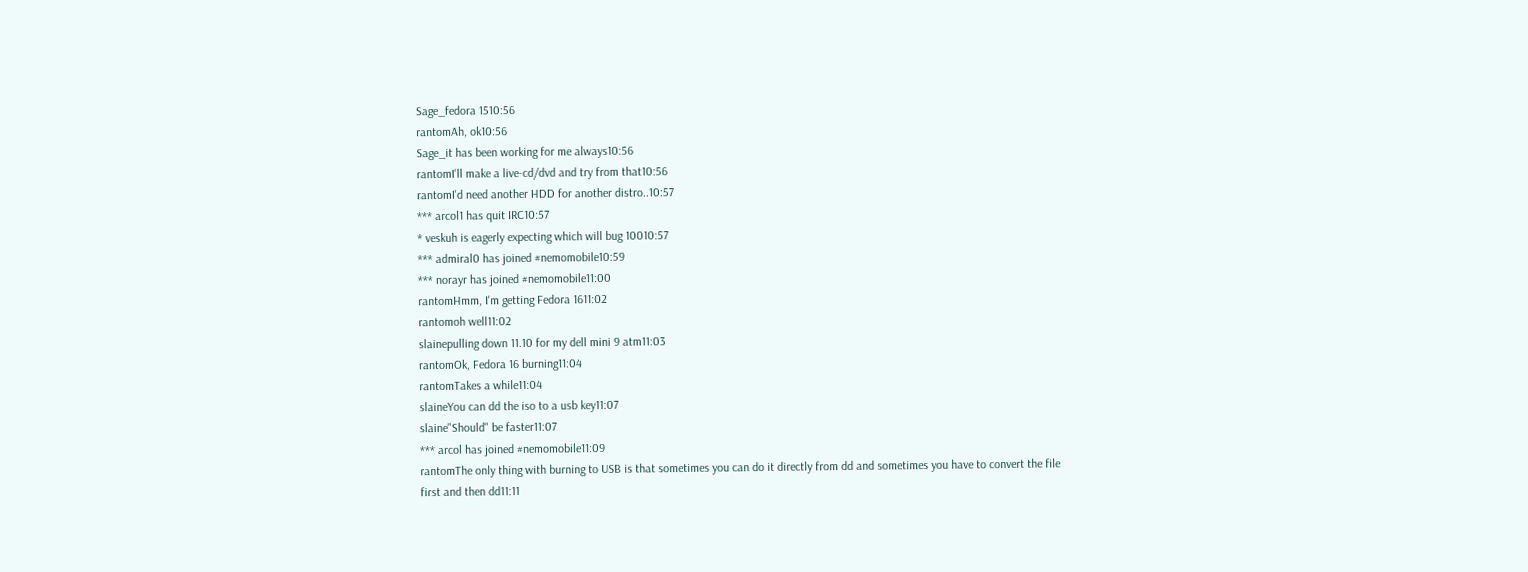Sage_fedora 1510:56
rantomAh, ok10:56
Sage_it has been working for me always10:56
rantomI'll make a live-cd/dvd and try from that10:56
rantomI'd need another HDD for another distro..10:57
*** arcol1 has quit IRC10:57
* veskuh is eagerly expecting which will bug 10010:57
*** admiral0 has joined #nemomobile10:59
*** norayr has joined #nemomobile11:00
rantomHmm, I'm getting Fedora 1611:02
rantomoh well11:02
slainepulling down 11.10 for my dell mini 9 atm11:03
rantomOk, Fedora 16 burning11:04
rantomTakes a while11:04
slaineYou can dd the iso to a usb key11:07
slaine"Should" be faster11:07
*** arcol has joined #nemomobile11:09
rantomThe only thing with burning to USB is that sometimes you can do it directly from dd and sometimes you have to convert the file first and then dd11:11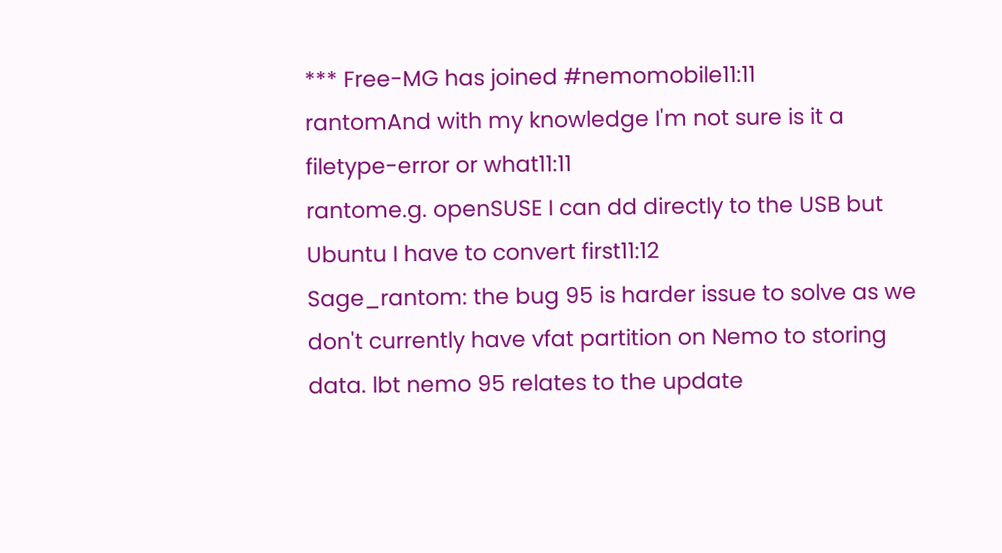*** Free-MG has joined #nemomobile11:11
rantomAnd with my knowledge I'm not sure is it a filetype-error or what11:11
rantome.g. openSUSE I can dd directly to the USB but Ubuntu I have to convert first11:12
Sage_rantom: the bug 95 is harder issue to solve as we don't currently have vfat partition on Nemo to storing data. lbt nemo 95 relates to the update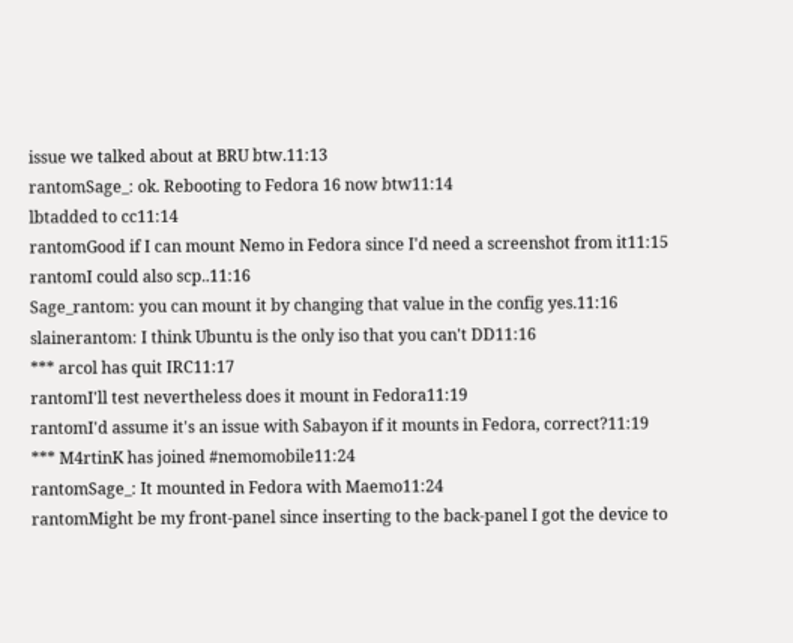issue we talked about at BRU btw.11:13
rantomSage_: ok. Rebooting to Fedora 16 now btw11:14
lbtadded to cc11:14
rantomGood if I can mount Nemo in Fedora since I'd need a screenshot from it11:15
rantomI could also scp..11:16
Sage_rantom: you can mount it by changing that value in the config yes.11:16
slainerantom: I think Ubuntu is the only iso that you can't DD11:16
*** arcol has quit IRC11:17
rantomI'll test nevertheless does it mount in Fedora11:19
rantomI'd assume it's an issue with Sabayon if it mounts in Fedora, correct?11:19
*** M4rtinK has joined #nemomobile11:24
rantomSage_: It mounted in Fedora with Maemo11:24
rantomMight be my front-panel since inserting to the back-panel I got the device to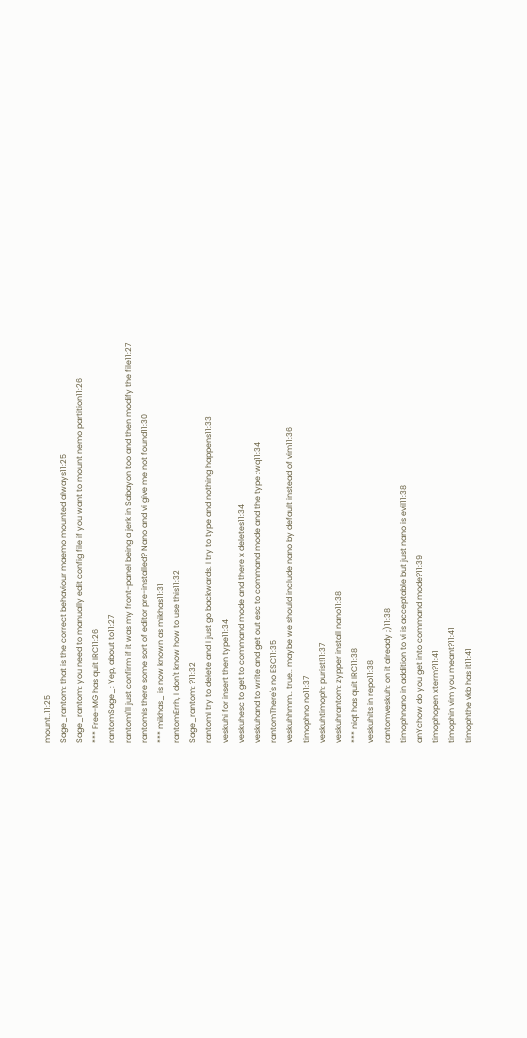mount..11:25
Sage_rantom: that is the correct behaviour maemo mounted always11:25
Sage_rantom: you need to manually edit config file if you want to mount nemo partition11:26
*** Free-MG has quit IRC11:26
rantomSage_: Yep, about to11:27
rantomI'll just confirm if it was my front-panel being a jerk in Sabayon too and then modify the file11:27
rantomIs there some sort of editor pre-installed? Nano and vi give me not found11:30
*** mikhas_ is now known as mikhas11:31
rantomErrh, I don't know how to use this11:32
Sage_rantom: ?11:32
rantomI try to delete and I just go backwards. I try to type and nothing happens11:33
veskuhi for insert then type11:34
veskuhesc to get to command mode and there x deletes11:34
veskuhand to write and get out esc to command mode and the type :wq11:34
rantomThere's no ESC11:35
veskuhhmm.. true.. maybe we should include nano by default instead of vim11:36
timophno no11:37
veskuhtimoph: purist!11:37
veskuhrantom: zypper install nano11:38
*** niqt has quit IRC11:38
veskuhits in repo11:38
rantomveskuh: on it already ;)11:38
timophnano in addition to vi is acceptable but just nano is evil11:38
anYchow do you get into command mode?11:39
timophopen xterm?11:41
timophin vim you meant?11:41
timophthe vkb has it11:41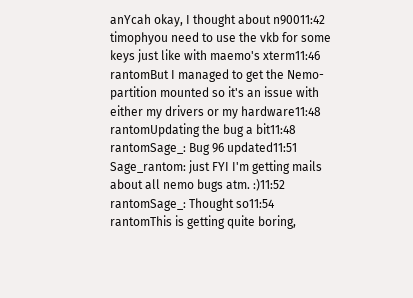anYcah okay, I thought about n90011:42
timophyou need to use the vkb for some keys just like with maemo's xterm11:46
rantomBut I managed to get the Nemo-partition mounted so it's an issue with either my drivers or my hardware11:48
rantomUpdating the bug a bit11:48
rantomSage_: Bug 96 updated11:51
Sage_rantom: just FYI I'm getting mails about all nemo bugs atm. :)11:52
rantomSage_: Thought so11:54
rantomThis is getting quite boring,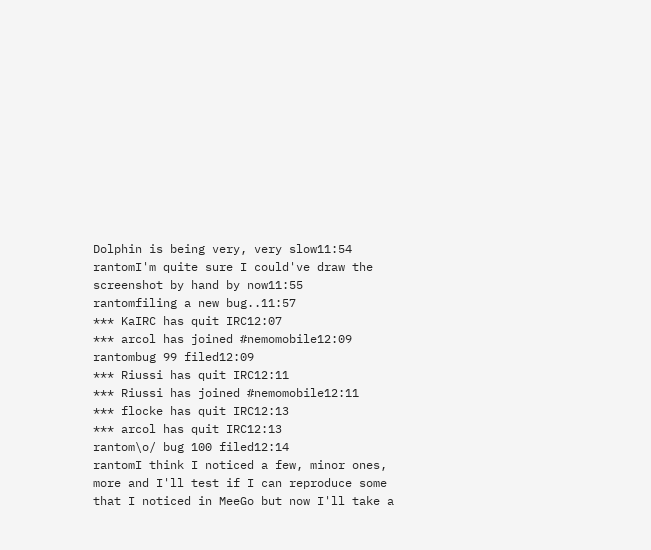Dolphin is being very, very slow11:54
rantomI'm quite sure I could've draw the screenshot by hand by now11:55
rantomfiling a new bug..11:57
*** KaIRC has quit IRC12:07
*** arcol has joined #nemomobile12:09
rantombug 99 filed12:09
*** Riussi has quit IRC12:11
*** Riussi has joined #nemomobile12:11
*** flocke has quit IRC12:13
*** arcol has quit IRC12:13
rantom\o/ bug 100 filed12:14
rantomI think I noticed a few, minor ones, more and I'll test if I can reproduce some that I noticed in MeeGo but now I'll take a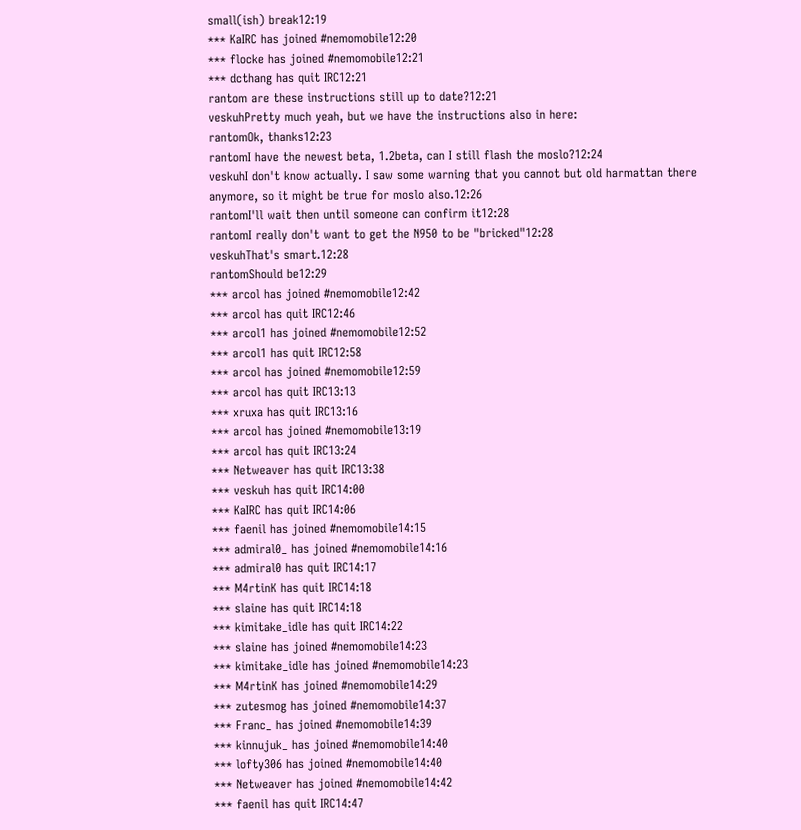small(ish) break12:19
*** KaIRC has joined #nemomobile12:20
*** flocke has joined #nemomobile12:21
*** dcthang has quit IRC12:21
rantom are these instructions still up to date?12:21
veskuhPretty much yeah, but we have the instructions also in here:
rantomOk, thanks12:23
rantomI have the newest beta, 1.2beta, can I still flash the moslo?12:24
veskuhI don't know actually. I saw some warning that you cannot but old harmattan there anymore, so it might be true for moslo also.12:26
rantomI'll wait then until someone can confirm it12:28
rantomI really don't want to get the N950 to be "bricked"12:28
veskuhThat's smart.12:28
rantomShould be12:29
*** arcol has joined #nemomobile12:42
*** arcol has quit IRC12:46
*** arcol1 has joined #nemomobile12:52
*** arcol1 has quit IRC12:58
*** arcol has joined #nemomobile12:59
*** arcol has quit IRC13:13
*** xruxa has quit IRC13:16
*** arcol has joined #nemomobile13:19
*** arcol has quit IRC13:24
*** Netweaver has quit IRC13:38
*** veskuh has quit IRC14:00
*** KaIRC has quit IRC14:06
*** faenil has joined #nemomobile14:15
*** admiral0_ has joined #nemomobile14:16
*** admiral0 has quit IRC14:17
*** M4rtinK has quit IRC14:18
*** slaine has quit IRC14:18
*** kimitake_idle has quit IRC14:22
*** slaine has joined #nemomobile14:23
*** kimitake_idle has joined #nemomobile14:23
*** M4rtinK has joined #nemomobile14:29
*** zutesmog has joined #nemomobile14:37
*** Franc_ has joined #nemomobile14:39
*** kinnujuk_ has joined #nemomobile14:40
*** lofty306 has joined #nemomobile14:40
*** Netweaver has joined #nemomobile14:42
*** faenil has quit IRC14:47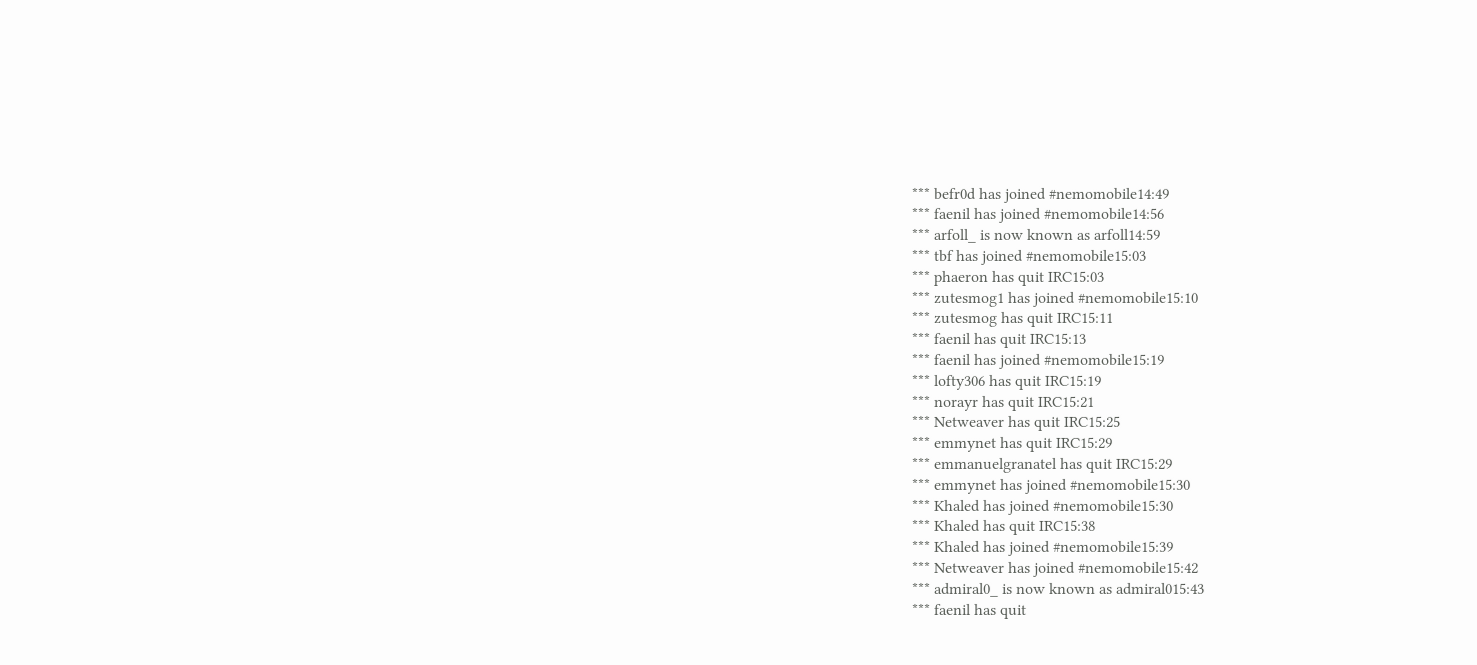*** befr0d has joined #nemomobile14:49
*** faenil has joined #nemomobile14:56
*** arfoll_ is now known as arfoll14:59
*** tbf has joined #nemomobile15:03
*** phaeron has quit IRC15:03
*** zutesmog1 has joined #nemomobile15:10
*** zutesmog has quit IRC15:11
*** faenil has quit IRC15:13
*** faenil has joined #nemomobile15:19
*** lofty306 has quit IRC15:19
*** norayr has quit IRC15:21
*** Netweaver has quit IRC15:25
*** emmynet has quit IRC15:29
*** emmanuelgranatel has quit IRC15:29
*** emmynet has joined #nemomobile15:30
*** Khaled has joined #nemomobile15:30
*** Khaled has quit IRC15:38
*** Khaled has joined #nemomobile15:39
*** Netweaver has joined #nemomobile15:42
*** admiral0_ is now known as admiral015:43
*** faenil has quit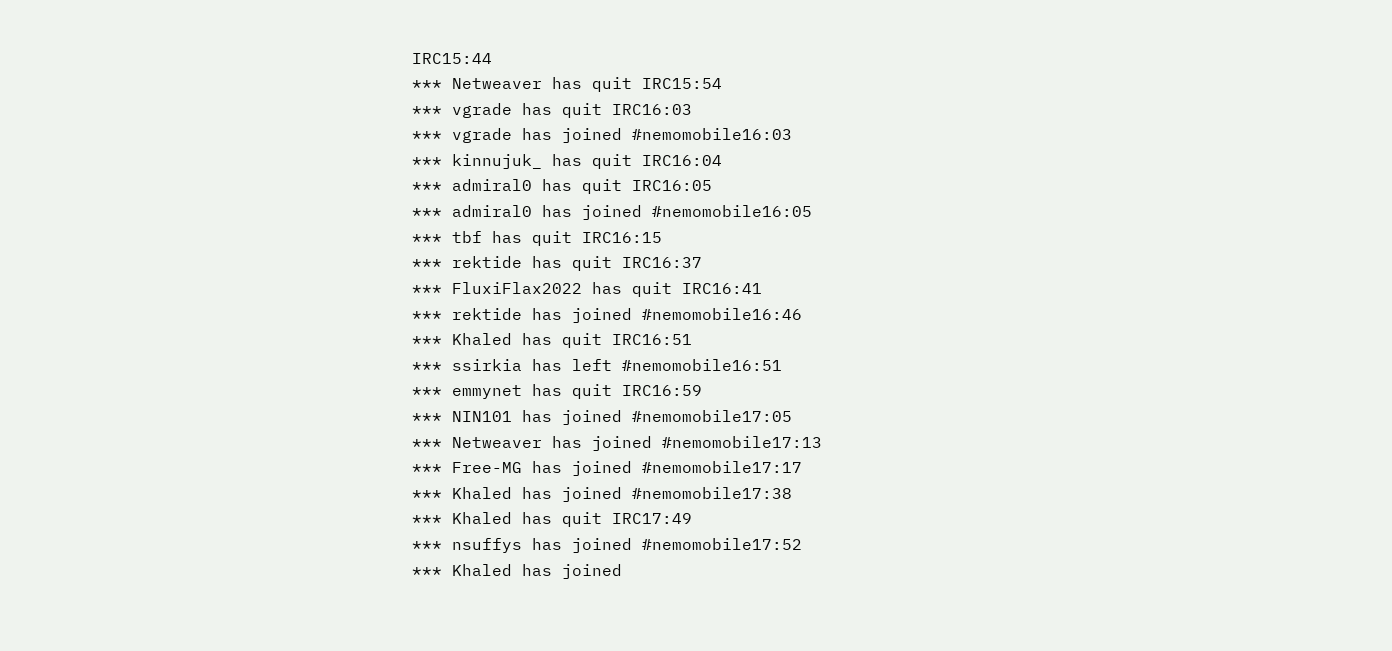IRC15:44
*** Netweaver has quit IRC15:54
*** vgrade has quit IRC16:03
*** vgrade has joined #nemomobile16:03
*** kinnujuk_ has quit IRC16:04
*** admiral0 has quit IRC16:05
*** admiral0 has joined #nemomobile16:05
*** tbf has quit IRC16:15
*** rektide has quit IRC16:37
*** FluxiFlax2022 has quit IRC16:41
*** rektide has joined #nemomobile16:46
*** Khaled has quit IRC16:51
*** ssirkia has left #nemomobile16:51
*** emmynet has quit IRC16:59
*** NIN101 has joined #nemomobile17:05
*** Netweaver has joined #nemomobile17:13
*** Free-MG has joined #nemomobile17:17
*** Khaled has joined #nemomobile17:38
*** Khaled has quit IRC17:49
*** nsuffys has joined #nemomobile17:52
*** Khaled has joined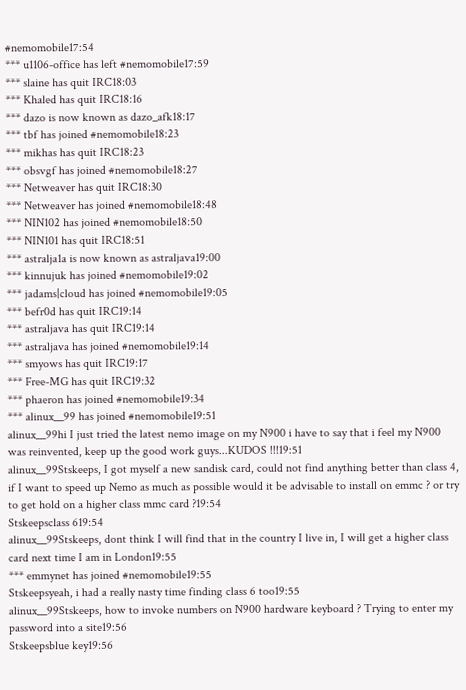#nemomobile17:54
*** u1106-office has left #nemomobile17:59
*** slaine has quit IRC18:03
*** Khaled has quit IRC18:16
*** dazo is now known as dazo_afk18:17
*** tbf has joined #nemomobile18:23
*** mikhas has quit IRC18:23
*** obsvgf has joined #nemomobile18:27
*** Netweaver has quit IRC18:30
*** Netweaver has joined #nemomobile18:48
*** NIN102 has joined #nemomobile18:50
*** NIN101 has quit IRC18:51
*** astralja1a is now known as astraljava19:00
*** kinnujuk has joined #nemomobile19:02
*** jadams|cloud has joined #nemomobile19:05
*** befr0d has quit IRC19:14
*** astraljava has quit IRC19:14
*** astraljava has joined #nemomobile19:14
*** smyows has quit IRC19:17
*** Free-MG has quit IRC19:32
*** phaeron has joined #nemomobile19:34
*** alinux__99 has joined #nemomobile19:51
alinux__99hi I just tried the latest nemo image on my N900 i have to say that i feel my N900 was reinvented, keep up the good work guys...KUDOS !!!19:51
alinux__99Stskeeps, I got myself a new sandisk card, could not find anything better than class 4, if I want to speed up Nemo as much as possible would it be advisable to install on emmc ? or try to get hold on a higher class mmc card ?19:54
Stskeepsclass 619:54
alinux__99Stskeeps, dont think I will find that in the country I live in, I will get a higher class card next time I am in London19:55
*** emmynet has joined #nemomobile19:55
Stskeepsyeah, i had a really nasty time finding class 6 too19:55
alinux__99Stskeeps, how to invoke numbers on N900 hardware keyboard ? Trying to enter my password into a site19:56
Stskeepsblue key19:56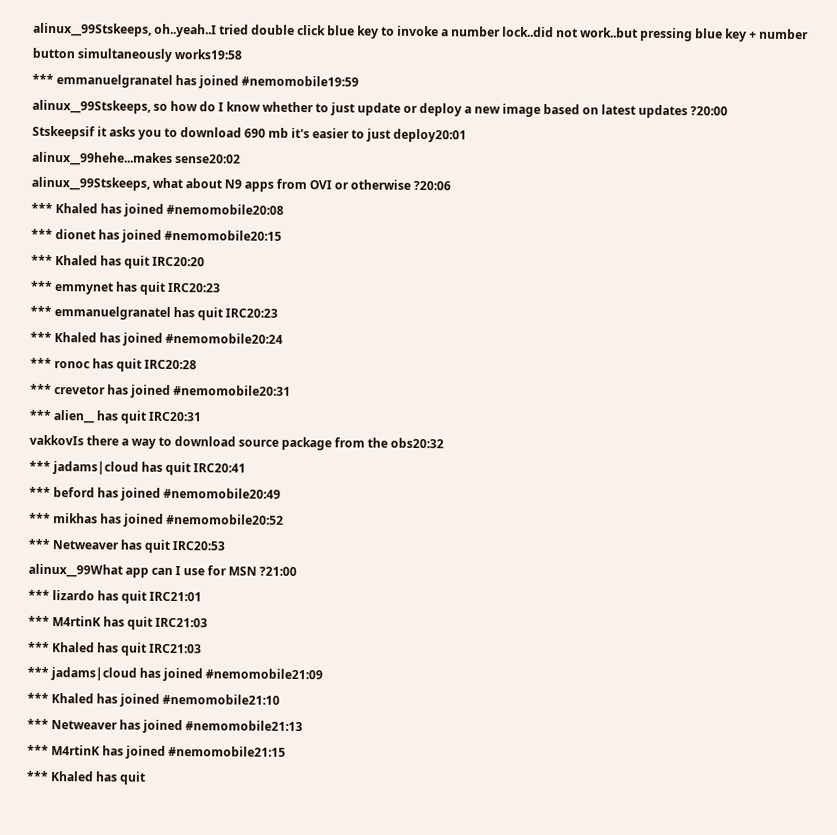alinux__99Stskeeps, oh..yeah..I tried double click blue key to invoke a number lock..did not work..but pressing blue key + number button simultaneously works19:58
*** emmanuelgranatel has joined #nemomobile19:59
alinux__99Stskeeps, so how do I know whether to just update or deploy a new image based on latest updates ?20:00
Stskeepsif it asks you to download 690 mb it's easier to just deploy20:01
alinux__99hehe...makes sense20:02
alinux__99Stskeeps, what about N9 apps from OVI or otherwise ?20:06
*** Khaled has joined #nemomobile20:08
*** dionet has joined #nemomobile20:15
*** Khaled has quit IRC20:20
*** emmynet has quit IRC20:23
*** emmanuelgranatel has quit IRC20:23
*** Khaled has joined #nemomobile20:24
*** ronoc has quit IRC20:28
*** crevetor has joined #nemomobile20:31
*** alien__ has quit IRC20:31
vakkovIs there a way to download source package from the obs20:32
*** jadams|cloud has quit IRC20:41
*** beford has joined #nemomobile20:49
*** mikhas has joined #nemomobile20:52
*** Netweaver has quit IRC20:53
alinux__99What app can I use for MSN ?21:00
*** lizardo has quit IRC21:01
*** M4rtinK has quit IRC21:03
*** Khaled has quit IRC21:03
*** jadams|cloud has joined #nemomobile21:09
*** Khaled has joined #nemomobile21:10
*** Netweaver has joined #nemomobile21:13
*** M4rtinK has joined #nemomobile21:15
*** Khaled has quit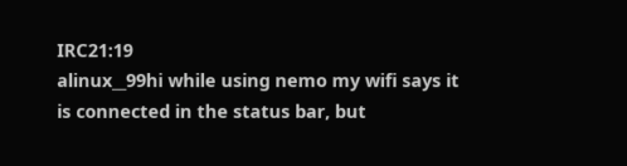IRC21:19
alinux__99hi while using nemo my wifi says it is connected in the status bar, but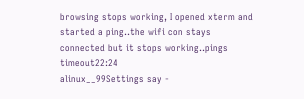browsing stops working, I opened xterm and started a ping..the wifi con stays connected but it stops working..pings timeout22:24
alinux__99Settings say -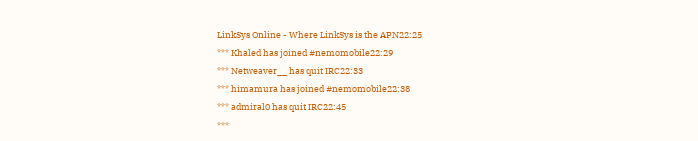LinkSys Online - Where LinkSys is the APN22:25
*** Khaled has joined #nemomobile22:29
*** Netweaver__ has quit IRC22:33
*** himamura has joined #nemomobile22:38
*** admiral0 has quit IRC22:45
***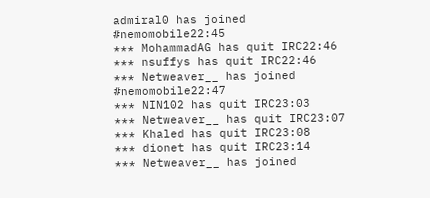admiral0 has joined #nemomobile22:45
*** MohammadAG has quit IRC22:46
*** nsuffys has quit IRC22:46
*** Netweaver__ has joined #nemomobile22:47
*** NIN102 has quit IRC23:03
*** Netweaver__ has quit IRC23:07
*** Khaled has quit IRC23:08
*** dionet has quit IRC23:14
*** Netweaver__ has joined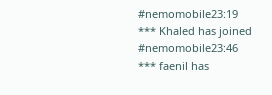#nemomobile23:19
*** Khaled has joined #nemomobile23:46
*** faenil has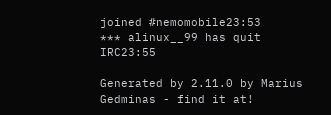joined #nemomobile23:53
*** alinux__99 has quit IRC23:55

Generated by 2.11.0 by Marius Gedminas - find it at!